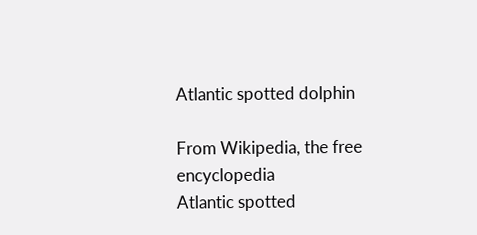Atlantic spotted dolphin

From Wikipedia, the free encyclopedia
Atlantic spotted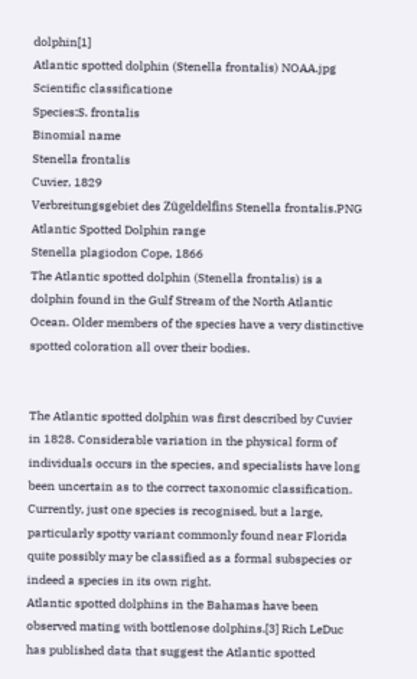dolphin[1]
Atlantic spotted dolphin (Stenella frontalis) NOAA.jpg
Scientific classificatione
Species:S. frontalis
Binomial name
Stenella frontalis
Cuvier, 1829
Verbreitungsgebiet des Zügeldelfins Stenella frontalis.PNG
Atlantic Spotted Dolphin range
Stenella plagiodon Cope, 1866
The Atlantic spotted dolphin (Stenella frontalis) is a dolphin found in the Gulf Stream of the North Atlantic Ocean. Older members of the species have a very distinctive spotted coloration all over their bodies.


The Atlantic spotted dolphin was first described by Cuvier in 1828. Considerable variation in the physical form of individuals occurs in the species, and specialists have long been uncertain as to the correct taxonomic classification. Currently, just one species is recognised, but a large, particularly spotty variant commonly found near Florida quite possibly may be classified as a formal subspecies or indeed a species in its own right.
Atlantic spotted dolphins in the Bahamas have been observed mating with bottlenose dolphins.[3] Rich LeDuc has published data that suggest the Atlantic spotted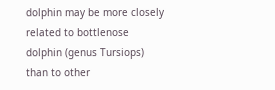dolphin may be more closely related to bottlenose dolphin (genus Tursiops) than to other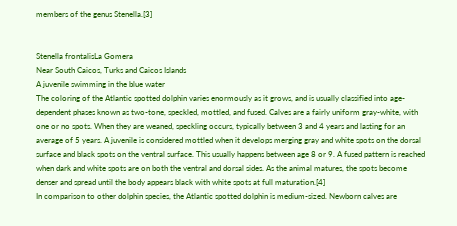members of the genus Stenella.[3]


Stenella frontalisLa Gomera
Near South Caicos, Turks and Caicos Islands
A juvenile swimming in the blue water
The coloring of the Atlantic spotted dolphin varies enormously as it grows, and is usually classified into age-dependent phases known as two-tone, speckled, mottled, and fused. Calves are a fairly uniform gray-white, with one or no spots. When they are weaned, speckling occurs, typically between 3 and 4 years and lasting for an average of 5 years. A juvenile is considered mottled when it develops merging gray and white spots on the dorsal surface and black spots on the ventral surface. This usually happens between age 8 or 9. A fused pattern is reached when dark and white spots are on both the ventral and dorsal sides. As the animal matures, the spots become denser and spread until the body appears black with white spots at full maturation.[4]
In comparison to other dolphin species, the Atlantic spotted dolphin is medium-sized. Newborn calves are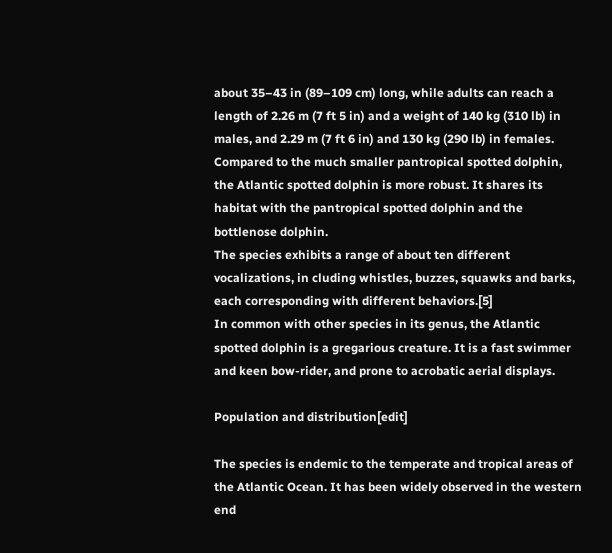about 35–43 in (89–109 cm) long, while adults can reach a length of 2.26 m (7 ft 5 in) and a weight of 140 kg (310 lb) in males, and 2.29 m (7 ft 6 in) and 130 kg (290 lb) in females. Compared to the much smaller pantropical spotted dolphin, the Atlantic spotted dolphin is more robust. It shares its habitat with the pantropical spotted dolphin and the bottlenose dolphin.
The species exhibits a range of about ten different vocalizations, in cluding whistles, buzzes, squawks and barks, each corresponding with different behaviors.[5]
In common with other species in its genus, the Atlantic spotted dolphin is a gregarious creature. It is a fast swimmer and keen bow-rider, and prone to acrobatic aerial displays.

Population and distribution[edit]

The species is endemic to the temperate and tropical areas of the Atlantic Ocean. It has been widely observed in the western end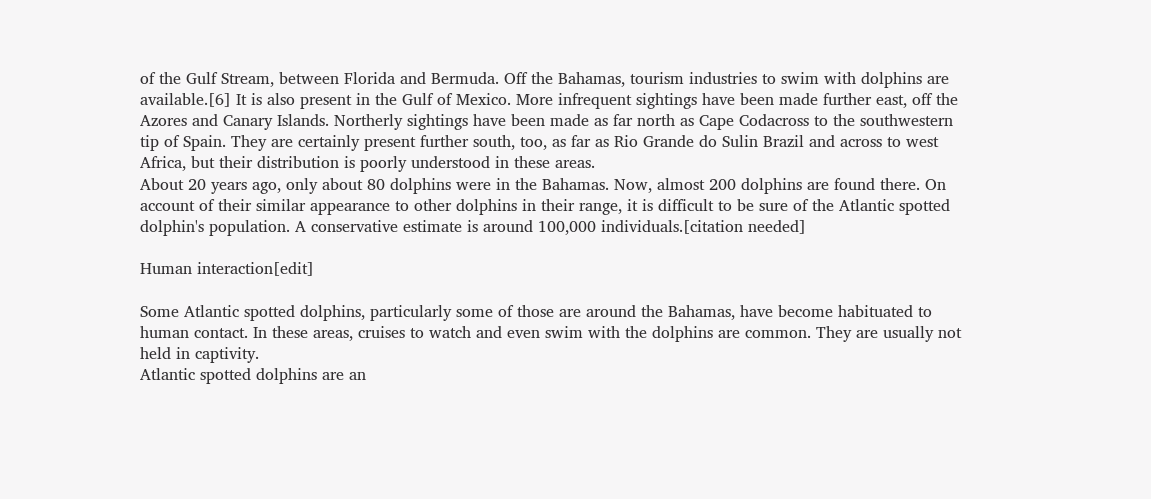of the Gulf Stream, between Florida and Bermuda. Off the Bahamas, tourism industries to swim with dolphins are available.[6] It is also present in the Gulf of Mexico. More infrequent sightings have been made further east, off the Azores and Canary Islands. Northerly sightings have been made as far north as Cape Codacross to the southwestern tip of Spain. They are certainly present further south, too, as far as Rio Grande do Sulin Brazil and across to west Africa, but their distribution is poorly understood in these areas.
About 20 years ago, only about 80 dolphins were in the Bahamas. Now, almost 200 dolphins are found there. On account of their similar appearance to other dolphins in their range, it is difficult to be sure of the Atlantic spotted dolphin's population. A conservative estimate is around 100,000 individuals.[citation needed]

Human interaction[edit]

Some Atlantic spotted dolphins, particularly some of those are around the Bahamas, have become habituated to human contact. In these areas, cruises to watch and even swim with the dolphins are common. They are usually not held in captivity.
Atlantic spotted dolphins are an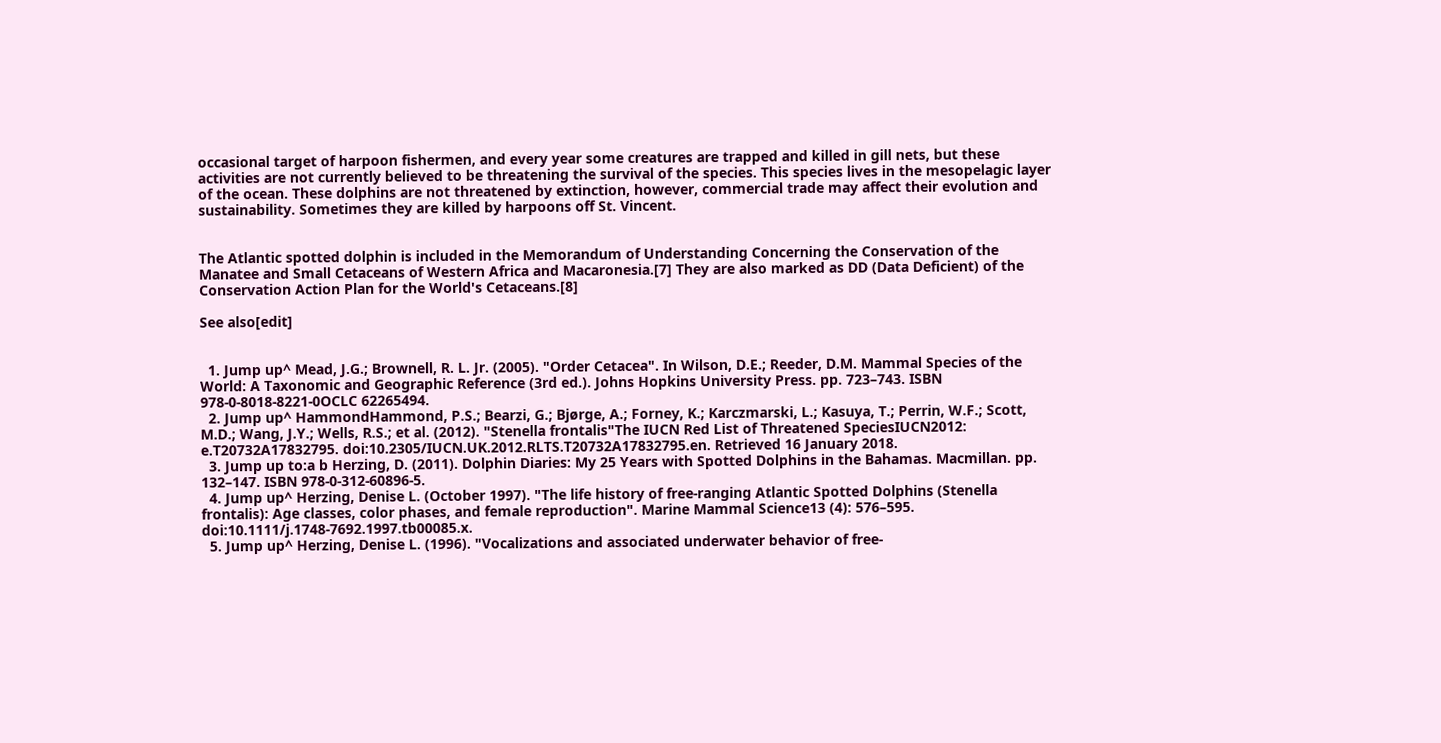occasional target of harpoon fishermen, and every year some creatures are trapped and killed in gill nets, but these activities are not currently believed to be threatening the survival of the species. This species lives in the mesopelagic layer of the ocean. These dolphins are not threatened by extinction, however, commercial trade may affect their evolution and sustainability. Sometimes they are killed by harpoons off St. Vincent.


The Atlantic spotted dolphin is included in the Memorandum of Understanding Concerning the Conservation of the Manatee and Small Cetaceans of Western Africa and Macaronesia.[7] They are also marked as DD (Data Deficient) of the Conservation Action Plan for the World's Cetaceans.[8]

See also[edit]


  1. Jump up^ Mead, J.G.; Brownell, R. L. Jr. (2005). "Order Cetacea". In Wilson, D.E.; Reeder, D.M. Mammal Species of the World: A Taxonomic and Geographic Reference (3rd ed.). Johns Hopkins University Press. pp. 723–743. ISBN 978-0-8018-8221-0OCLC 62265494.
  2. Jump up^ HammondHammond, P.S.; Bearzi, G.; Bjørge, A.; Forney, K.; Karczmarski, L.; Kasuya, T.; Perrin, W.F.; Scott, M.D.; Wang, J.Y.; Wells, R.S.; et al. (2012). "Stenella frontalis"The IUCN Red List of Threatened SpeciesIUCN2012: e.T20732A17832795. doi:10.2305/IUCN.UK.2012.RLTS.T20732A17832795.en. Retrieved 16 January 2018.
  3. Jump up to:a b Herzing, D. (2011). Dolphin Diaries: My 25 Years with Spotted Dolphins in the Bahamas. Macmillan. pp. 132–147. ISBN 978-0-312-60896-5.
  4. Jump up^ Herzing, Denise L. (October 1997). "The life history of free-ranging Atlantic Spotted Dolphins (Stenella frontalis): Age classes, color phases, and female reproduction". Marine Mammal Science13 (4): 576–595. doi:10.1111/j.1748-7692.1997.tb00085.x.
  5. Jump up^ Herzing, Denise L. (1996). "Vocalizations and associated underwater behavior of free-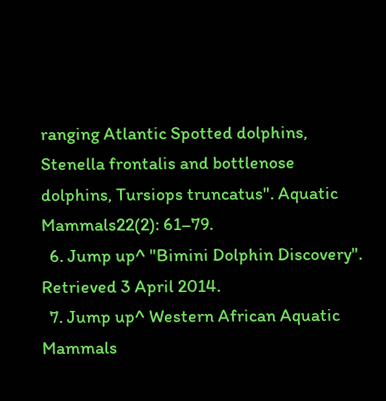ranging Atlantic Spotted dolphins, Stenella frontalis and bottlenose dolphins, Tursiops truncatus". Aquatic Mammals22(2): 61–79.
  6. Jump up^ "Bimini Dolphin Discovery". Retrieved 3 April 2014.
  7. Jump up^ Western African Aquatic Mammals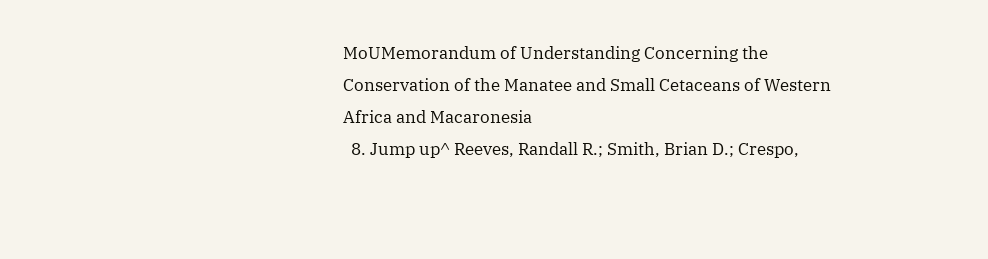MoUMemorandum of Understanding Concerning the Conservation of the Manatee and Small Cetaceans of Western Africa and Macaronesia
  8. Jump up^ Reeves, Randall R.; Smith, Brian D.; Crespo,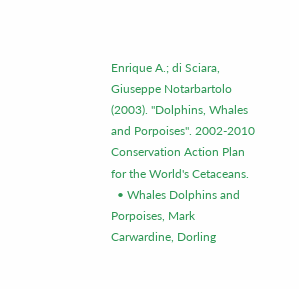Enrique A.; di Sciara, Giuseppe Notarbartolo (2003). "Dolphins, Whales and Porpoises". 2002-2010 Conservation Action Plan for the World's Cetaceans.
  • Whales Dolphins and Porpoises, Mark Carwardine, Dorling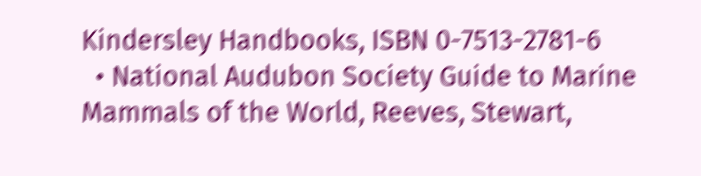Kindersley Handbooks, ISBN 0-7513-2781-6
  • National Audubon Society Guide to Marine Mammals of the World, Reeves, Stewart,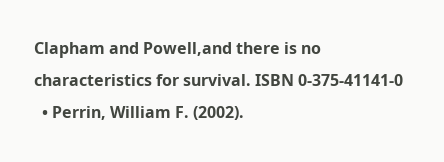Clapham and Powell,and there is no characteristics for survival. ISBN 0-375-41141-0
  • Perrin, William F. (2002).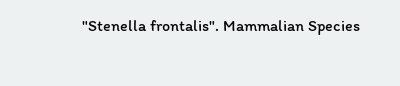"Stenella frontalis". Mammalian Species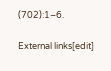(702):1–6.

External links[edit]